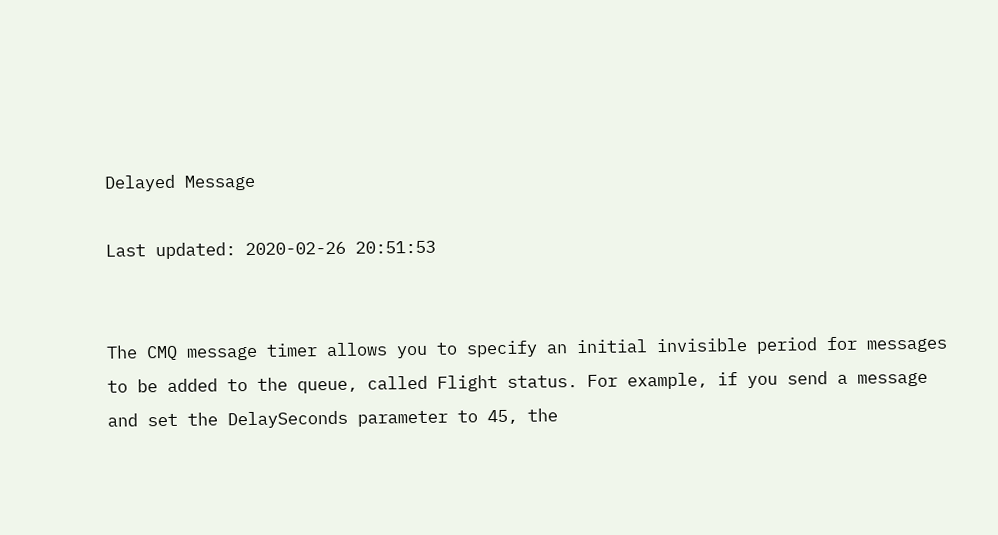Delayed Message

Last updated: 2020-02-26 20:51:53


The CMQ message timer allows you to specify an initial invisible period for messages to be added to the queue, called Flight status. For example, if you send a message and set the DelaySeconds parameter to 45, the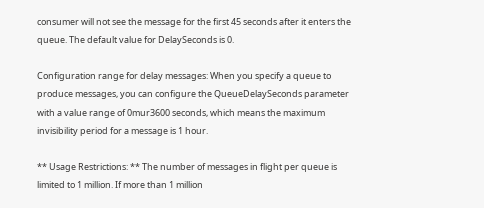consumer will not see the message for the first 45 seconds after it enters the queue. The default value for DelaySeconds is 0.

Configuration range for delay messages: When you specify a queue to produce messages, you can configure the QueueDelaySeconds parameter with a value range of 0mur3600 seconds, which means the maximum invisibility period for a message is 1 hour.

** Usage Restrictions: ** The number of messages in flight per queue is limited to 1 million. If more than 1 million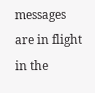messages are in flight in the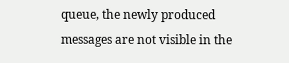queue, the newly produced messages are not visible in the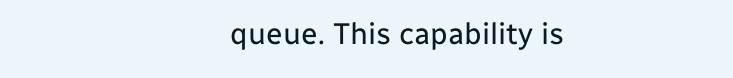queue. This capability is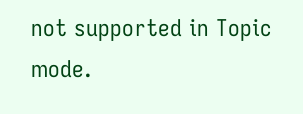not supported in Topic mode.